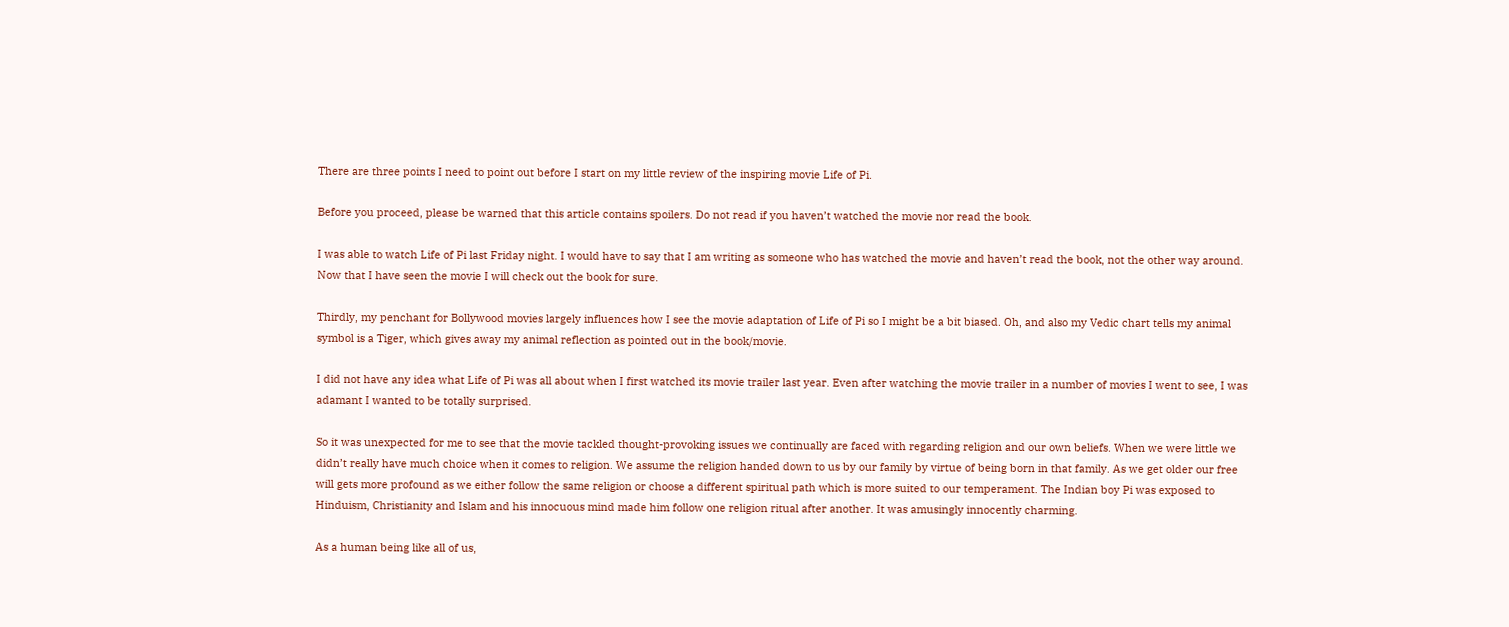There are three points I need to point out before I start on my little review of the inspiring movie Life of Pi.

Before you proceed, please be warned that this article contains spoilers. Do not read if you haven’t watched the movie nor read the book.

I was able to watch Life of Pi last Friday night. I would have to say that I am writing as someone who has watched the movie and haven’t read the book, not the other way around. Now that I have seen the movie I will check out the book for sure.

Thirdly, my penchant for Bollywood movies largely influences how I see the movie adaptation of Life of Pi so I might be a bit biased. Oh, and also my Vedic chart tells my animal symbol is a Tiger, which gives away my animal reflection as pointed out in the book/movie.

I did not have any idea what Life of Pi was all about when I first watched its movie trailer last year. Even after watching the movie trailer in a number of movies I went to see, I was adamant I wanted to be totally surprised.

So it was unexpected for me to see that the movie tackled thought-provoking issues we continually are faced with regarding religion and our own beliefs. When we were little we didn’t really have much choice when it comes to religion. We assume the religion handed down to us by our family by virtue of being born in that family. As we get older our free will gets more profound as we either follow the same religion or choose a different spiritual path which is more suited to our temperament. The Indian boy Pi was exposed to Hinduism, Christianity and Islam and his innocuous mind made him follow one religion ritual after another. It was amusingly innocently charming.

As a human being like all of us,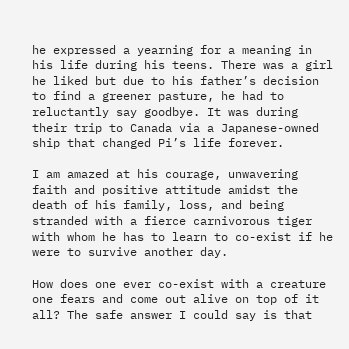he expressed a yearning for a meaning in his life during his teens. There was a girl he liked but due to his father’s decision to find a greener pasture, he had to reluctantly say goodbye. It was during their trip to Canada via a Japanese-owned ship that changed Pi’s life forever.

I am amazed at his courage, unwavering faith and positive attitude amidst the death of his family, loss, and being stranded with a fierce carnivorous tiger with whom he has to learn to co-exist if he were to survive another day.

How does one ever co-exist with a creature one fears and come out alive on top of it all? The safe answer I could say is that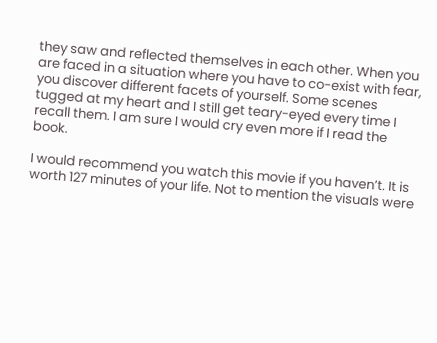they saw and reflected themselves in each other. When you are faced in a situation where you have to co-exist with fear, you discover different facets of yourself. Some scenes tugged at my heart and I still get teary-eyed every time I recall them. I am sure I would cry even more if I read the book.

I would recommend you watch this movie if you haven’t. It is worth 127 minutes of your life. Not to mention the visuals were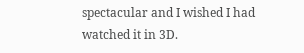spectacular and I wished I had watched it in 3D.